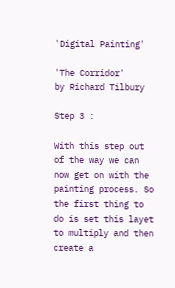'Digital Painting'

'The Corridor'
by Richard Tilbury

Step 3 :

With this step out of the way we can now get on with the painting process. So the first thing to do is set this layet to multiply and then create a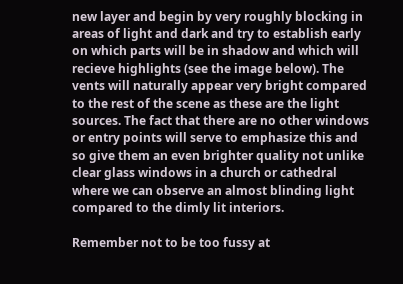new layer and begin by very roughly blocking in areas of light and dark and try to establish early on which parts will be in shadow and which will recieve highlights (see the image below). The vents will naturally appear very bright compared to the rest of the scene as these are the light sources. The fact that there are no other windows or entry points will serve to emphasize this and so give them an even brighter quality not unlike clear glass windows in a church or cathedral where we can observe an almost blinding light compared to the dimly lit interiors.

Remember not to be too fussy at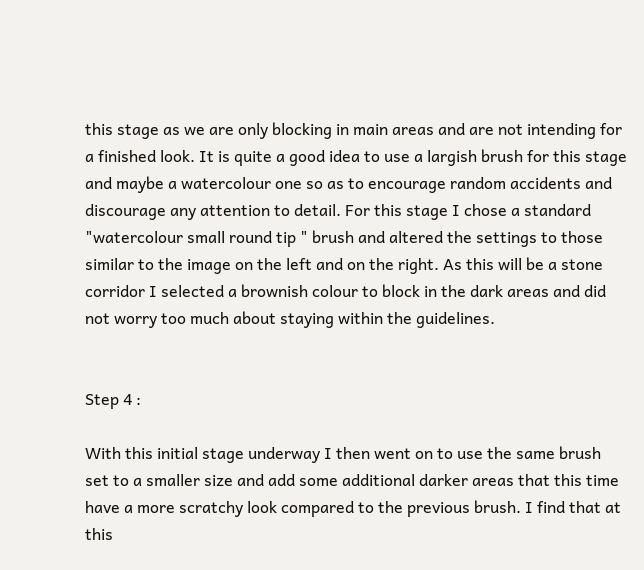this stage as we are only blocking in main areas and are not intending for a finished look. It is quite a good idea to use a largish brush for this stage and maybe a watercolour one so as to encourage random accidents and discourage any attention to detail. For this stage I chose a standard "watercolour small round tip " brush and altered the settings to those similar to the image on the left and on the right. As this will be a stone corridor I selected a brownish colour to block in the dark areas and did not worry too much about staying within the guidelines.


Step 4 :

With this initial stage underway I then went on to use the same brush set to a smaller size and add some additional darker areas that this time have a more scratchy look compared to the previous brush. I find that at this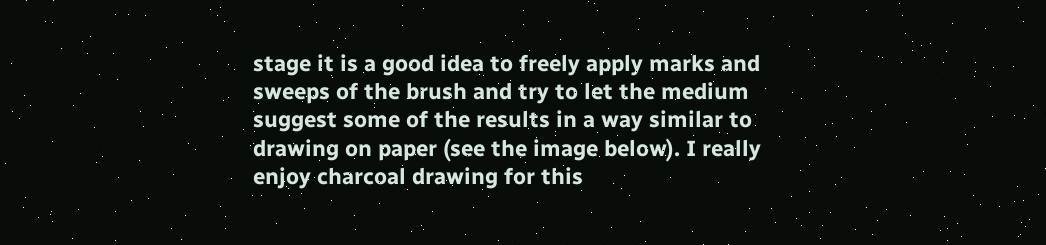stage it is a good idea to freely apply marks and sweeps of the brush and try to let the medium suggest some of the results in a way similar to drawing on paper (see the image below). I really enjoy charcoal drawing for this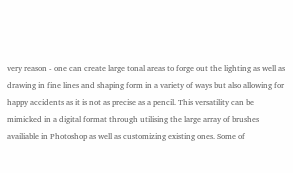very reason - one can create large tonal areas to forge out the lighting as well as drawing in fine lines and shaping form in a variety of ways but also allowing for happy accidents as it is not as precise as a pencil. This versatility can be mimicked in a digital format through utilising the large array of brushes availiable in Photoshop as well as customizing existing ones. Some of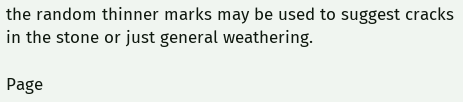the random thinner marks may be used to suggest cracks in the stone or just general weathering.

Page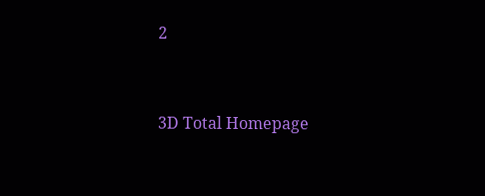2


3D Total Homepage